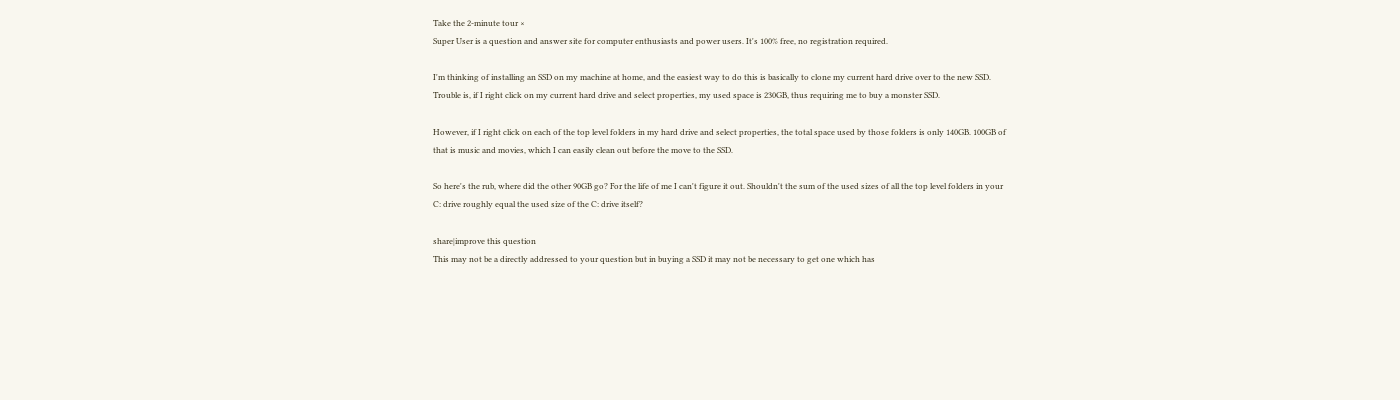Take the 2-minute tour ×
Super User is a question and answer site for computer enthusiasts and power users. It's 100% free, no registration required.

I'm thinking of installing an SSD on my machine at home, and the easiest way to do this is basically to clone my current hard drive over to the new SSD. Trouble is, if I right click on my current hard drive and select properties, my used space is 230GB, thus requiring me to buy a monster SSD.

However, if I right click on each of the top level folders in my hard drive and select properties, the total space used by those folders is only 140GB. 100GB of that is music and movies, which I can easily clean out before the move to the SSD.

So here's the rub, where did the other 90GB go? For the life of me I can't figure it out. Shouldn't the sum of the used sizes of all the top level folders in your C: drive roughly equal the used size of the C: drive itself?

share|improve this question
This may not be a directly addressed to your question but in buying a SSD it may not be necessary to get one which has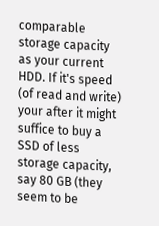comparable storage capacity as your current HDD. If it's speed (of read and write) your after it might suffice to buy a SSD of less storage capacity, say 80 GB (they seem to be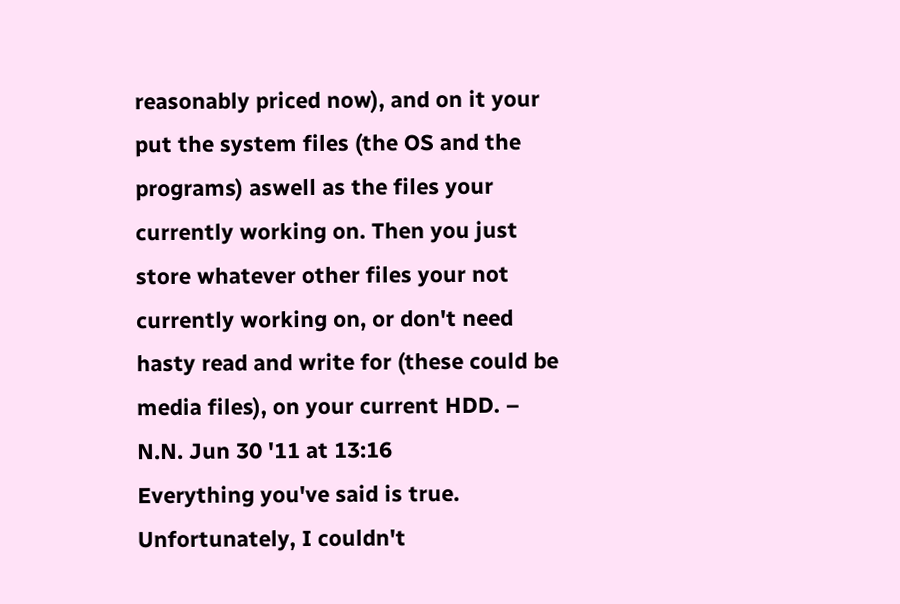reasonably priced now), and on it your put the system files (the OS and the programs) aswell as the files your currently working on. Then you just store whatever other files your not currently working on, or don't need hasty read and write for (these could be media files), on your current HDD. –  N.N. Jun 30 '11 at 13:16
Everything you've said is true. Unfortunately, I couldn't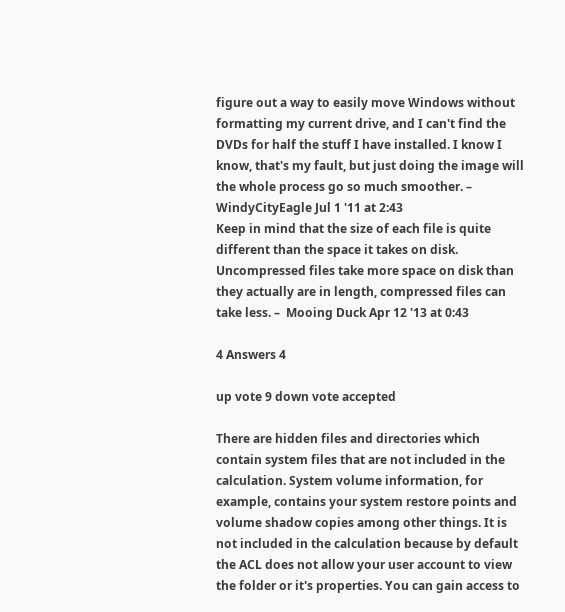figure out a way to easily move Windows without formatting my current drive, and I can't find the DVDs for half the stuff I have installed. I know I know, that's my fault, but just doing the image will the whole process go so much smoother. –  WindyCityEagle Jul 1 '11 at 2:43
Keep in mind that the size of each file is quite different than the space it takes on disk. Uncompressed files take more space on disk than they actually are in length, compressed files can take less. –  Mooing Duck Apr 12 '13 at 0:43

4 Answers 4

up vote 9 down vote accepted

There are hidden files and directories which contain system files that are not included in the calculation. System volume information, for example, contains your system restore points and volume shadow copies among other things. It is not included in the calculation because by default the ACL does not allow your user account to view the folder or it's properties. You can gain access to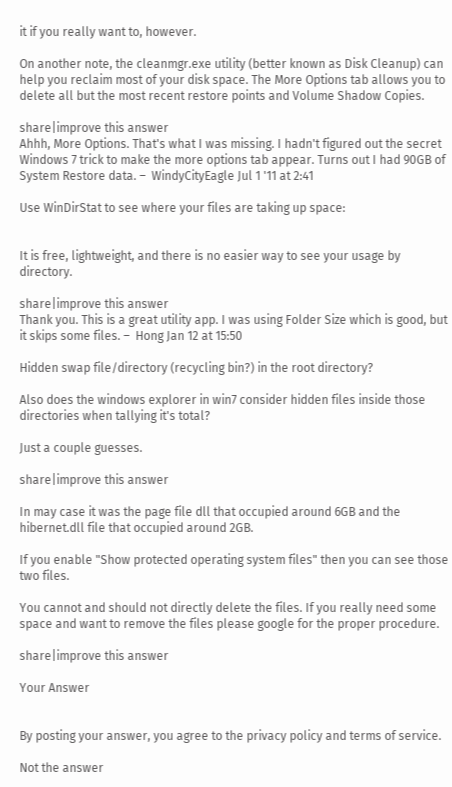it if you really want to, however.

On another note, the cleanmgr.exe utility (better known as Disk Cleanup) can help you reclaim most of your disk space. The More Options tab allows you to delete all but the most recent restore points and Volume Shadow Copies.

share|improve this answer
Ahhh, More Options. That's what I was missing. I hadn't figured out the secret Windows 7 trick to make the more options tab appear. Turns out I had 90GB of System Restore data. –  WindyCityEagle Jul 1 '11 at 2:41

Use WinDirStat to see where your files are taking up space:


It is free, lightweight, and there is no easier way to see your usage by directory.

share|improve this answer
Thank you. This is a great utility app. I was using Folder Size which is good, but it skips some files. –  Hong Jan 12 at 15:50

Hidden swap file/directory (recycling bin?) in the root directory?

Also does the windows explorer in win7 consider hidden files inside those directories when tallying it's total?

Just a couple guesses.

share|improve this answer

In may case it was the page file dll that occupied around 6GB and the hibernet.dll file that occupied around 2GB.

If you enable "Show protected operating system files" then you can see those two files.

You cannot and should not directly delete the files. If you really need some space and want to remove the files please google for the proper procedure.

share|improve this answer

Your Answer


By posting your answer, you agree to the privacy policy and terms of service.

Not the answer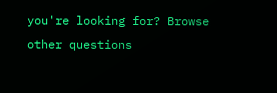you're looking for? Browse other questions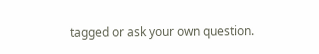tagged or ask your own question.